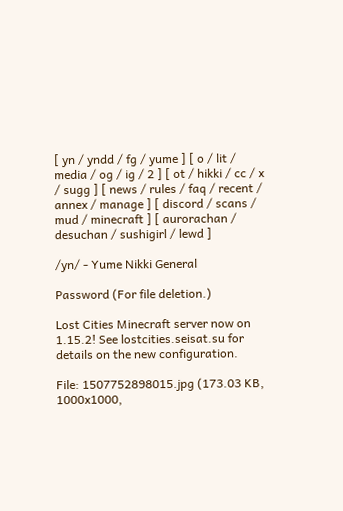[ yn / yndd / fg / yume ] [ o / lit / media / og / ig / 2 ] [ ot / hikki / cc / x / sugg ] [ news / rules / faq / recent / annex / manage ] [ discord / scans / mud / minecraft ] [ aurorachan / desuchan / sushigirl / lewd ]

/yn/ - Yume Nikki General

Password (For file deletion.)

Lost Cities Minecraft server now on 1.15.2! See lostcities.seisat.su for details on the new configuration.

File: 1507752898015.jpg (173.03 KB, 1000x1000,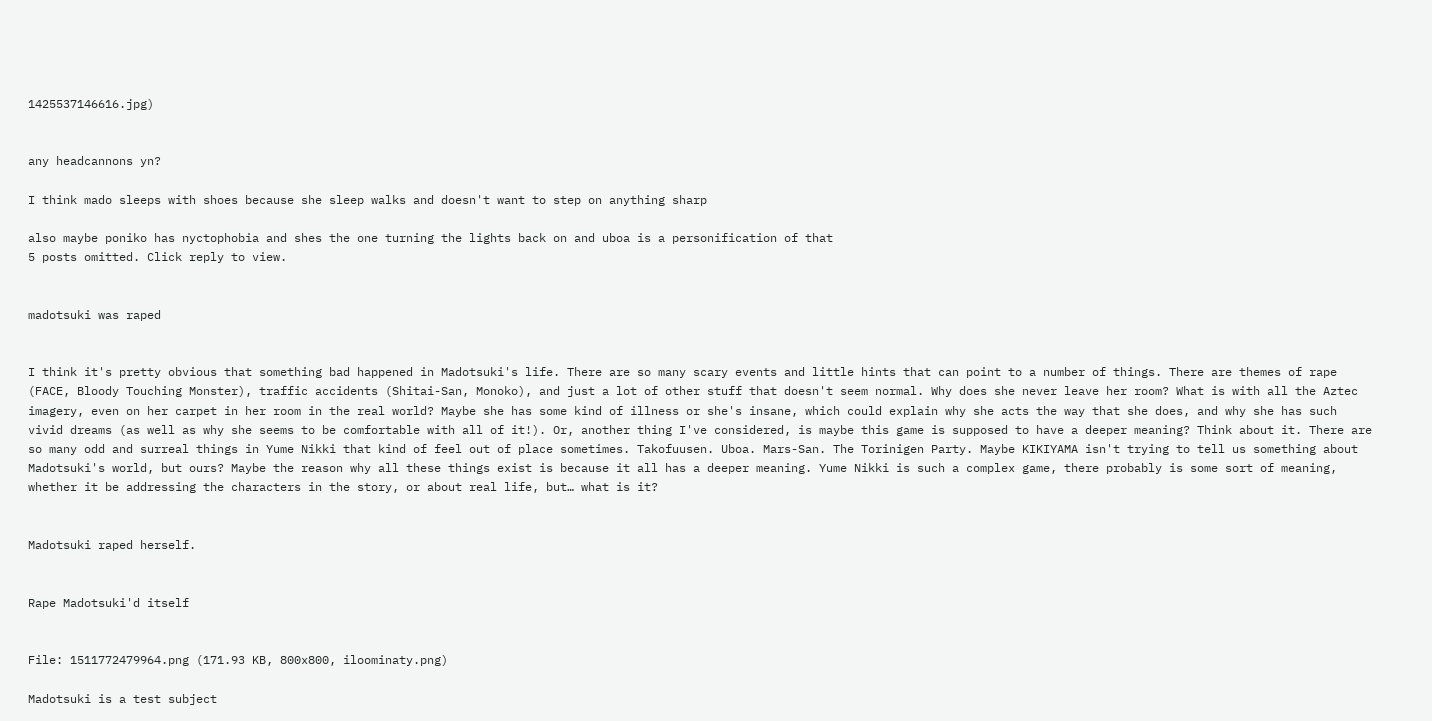1425537146616.jpg)


any headcannons yn?

I think mado sleeps with shoes because she sleep walks and doesn't want to step on anything sharp

also maybe poniko has nyctophobia and shes the one turning the lights back on and uboa is a personification of that
5 posts omitted. Click reply to view.


madotsuki was raped


I think it's pretty obvious that something bad happened in Madotsuki's life. There are so many scary events and little hints that can point to a number of things. There are themes of rape (FACE, Bloody Touching Monster), traffic accidents (Shitai-San, Monoko), and just a lot of other stuff that doesn't seem normal. Why does she never leave her room? What is with all the Aztec imagery, even on her carpet in her room in the real world? Maybe she has some kind of illness or she's insane, which could explain why she acts the way that she does, and why she has such vivid dreams (as well as why she seems to be comfortable with all of it!). Or, another thing I've considered, is maybe this game is supposed to have a deeper meaning? Think about it. There are so many odd and surreal things in Yume Nikki that kind of feel out of place sometimes. Takofuusen. Uboa. Mars-San. The Torinigen Party. Maybe KIKIYAMA isn't trying to tell us something about Madotsuki's world, but ours? Maybe the reason why all these things exist is because it all has a deeper meaning. Yume Nikki is such a complex game, there probably is some sort of meaning, whether it be addressing the characters in the story, or about real life, but… what is it?


Madotsuki raped herself.


Rape Madotsuki'd itself


File: 1511772479964.png (171.93 KB, 800x800, iloominaty.png)

Madotsuki is a test subject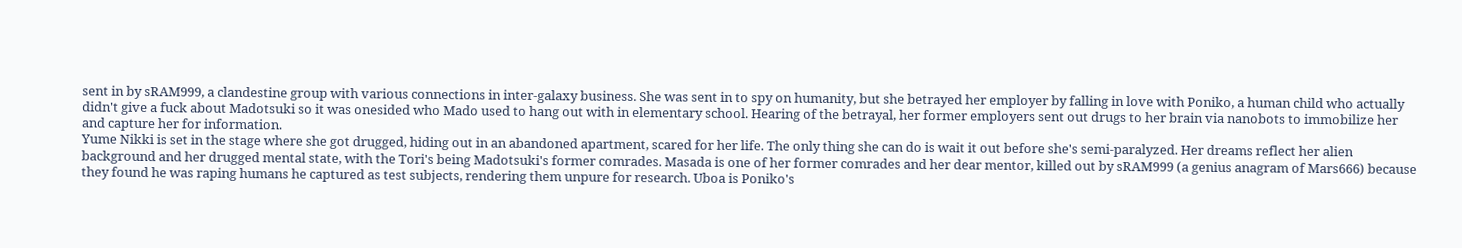sent in by sRAM999, a clandestine group with various connections in inter-galaxy business. She was sent in to spy on humanity, but she betrayed her employer by falling in love with Poniko, a human child who actually didn't give a fuck about Madotsuki so it was onesided who Mado used to hang out with in elementary school. Hearing of the betrayal, her former employers sent out drugs to her brain via nanobots to immobilize her and capture her for information.
Yume Nikki is set in the stage where she got drugged, hiding out in an abandoned apartment, scared for her life. The only thing she can do is wait it out before she's semi-paralyzed. Her dreams reflect her alien background and her drugged mental state, with the Tori's being Madotsuki's former comrades. Masada is one of her former comrades and her dear mentor, killed out by sRAM999 (a genius anagram of Mars666) because they found he was raping humans he captured as test subjects, rendering them unpure for research. Uboa is Poniko's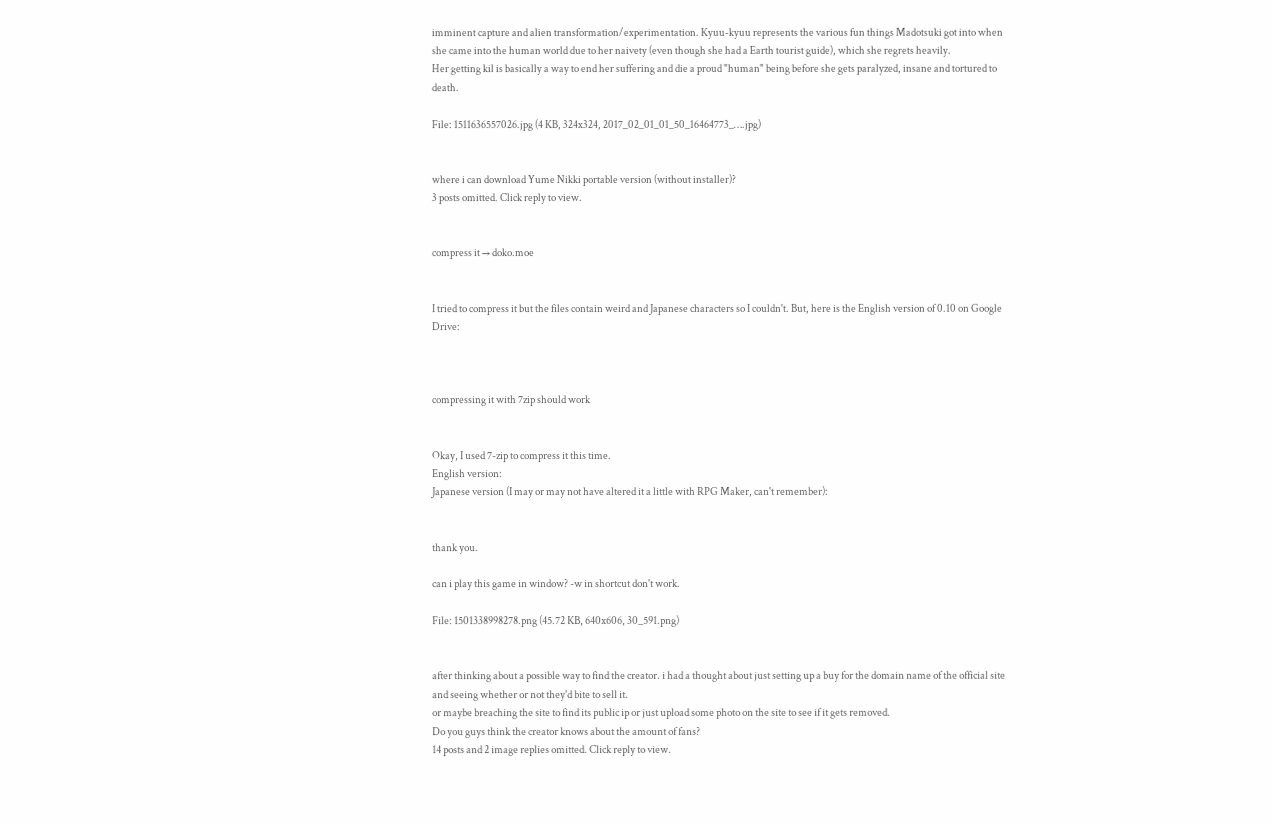imminent capture and alien transformation/experimentation. Kyuu-kyuu represents the various fun things Madotsuki got into when she came into the human world due to her naivety (even though she had a Earth tourist guide), which she regrets heavily.
Her getting kil is basically a way to end her suffering and die a proud "human" being before she gets paralyzed, insane and tortured to death.

File: 1511636557026.jpg (4 KB, 324x324, 2017_02_01_01_50_16464773_….jpg)


where i can download Yume Nikki portable version (without installer)?
3 posts omitted. Click reply to view.


compress it → doko.moe


I tried to compress it but the files contain weird and Japanese characters so I couldn't. But, here is the English version of 0.10 on Google Drive:



compressing it with 7zip should work


Okay, I used 7-zip to compress it this time.
English version:
Japanese version (I may or may not have altered it a little with RPG Maker, can't remember):


thank you.

can i play this game in window? -w in shortcut don't work.

File: 1501338998278.png (45.72 KB, 640x606, 30_591.png)


after thinking about a possible way to find the creator. i had a thought about just setting up a buy for the domain name of the official site and seeing whether or not they'd bite to sell it.
or maybe breaching the site to find its public ip or just upload some photo on the site to see if it gets removed.
Do you guys think the creator knows about the amount of fans?
14 posts and 2 image replies omitted. Click reply to view.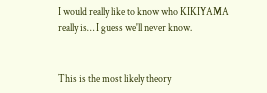I would really like to know who KIKIYAMA really is… I guess we'll never know.


This is the most likely theory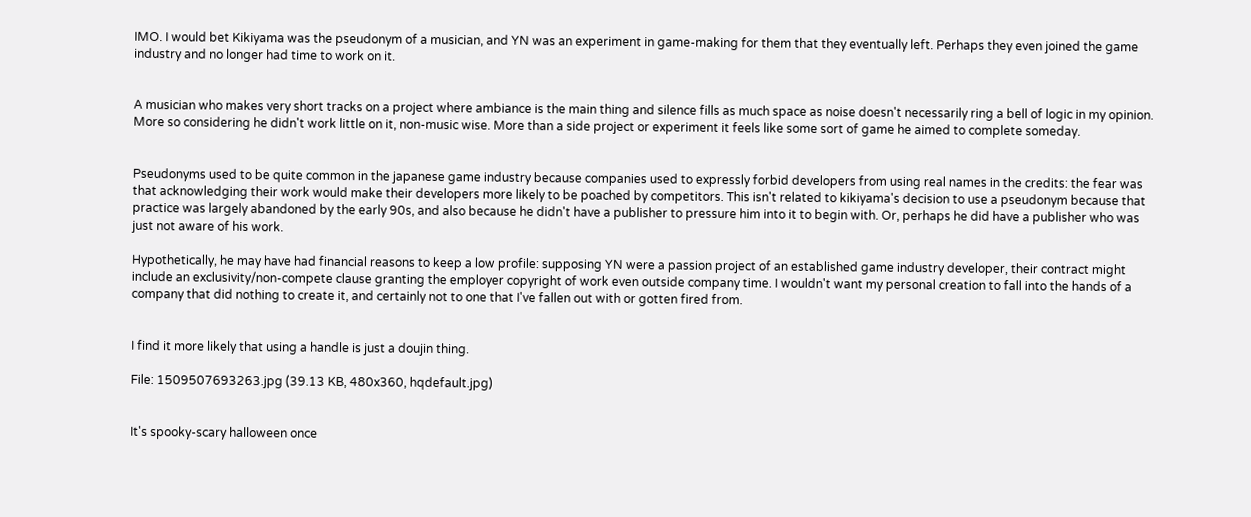IMO. I would bet Kikiyama was the pseudonym of a musician, and YN was an experiment in game-making for them that they eventually left. Perhaps they even joined the game industry and no longer had time to work on it.


A musician who makes very short tracks on a project where ambiance is the main thing and silence fills as much space as noise doesn't necessarily ring a bell of logic in my opinion. More so considering he didn't work little on it, non-music wise. More than a side project or experiment it feels like some sort of game he aimed to complete someday.


Pseudonyms used to be quite common in the japanese game industry because companies used to expressly forbid developers from using real names in the credits: the fear was that acknowledging their work would make their developers more likely to be poached by competitors. This isn't related to kikiyama's decision to use a pseudonym because that practice was largely abandoned by the early 90s, and also because he didn't have a publisher to pressure him into it to begin with. Or, perhaps he did have a publisher who was just not aware of his work.

Hypothetically, he may have had financial reasons to keep a low profile: supposing YN were a passion project of an established game industry developer, their contract might include an exclusivity/non-compete clause granting the employer copyright of work even outside company time. I wouldn't want my personal creation to fall into the hands of a company that did nothing to create it, and certainly not to one that I've fallen out with or gotten fired from.


I find it more likely that using a handle is just a doujin thing.

File: 1509507693263.jpg (39.13 KB, 480x360, hqdefault.jpg)


It's spooky-scary halloween once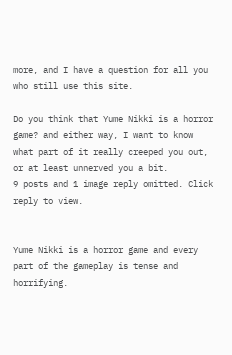more, and I have a question for all you who still use this site.

Do you think that Yume Nikki is a horror game? and either way, I want to know what part of it really creeped you out, or at least unnerved you a bit.
9 posts and 1 image reply omitted. Click reply to view.


Yume Nikki is a horror game and every part of the gameplay is tense and horrifying.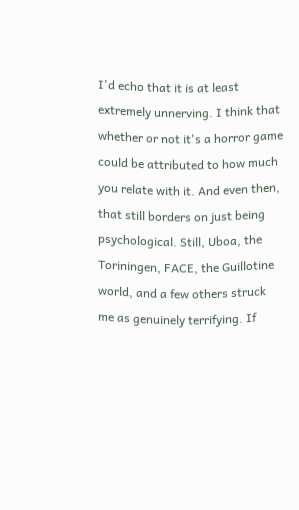I'd echo that it is at least extremely unnerving. I think that whether or not it's a horror game could be attributed to how much you relate with it. And even then, that still borders on just being psychological. Still, Uboa, the Toriningen, FACE, the Guillotine world, and a few others struck me as genuinely terrifying. If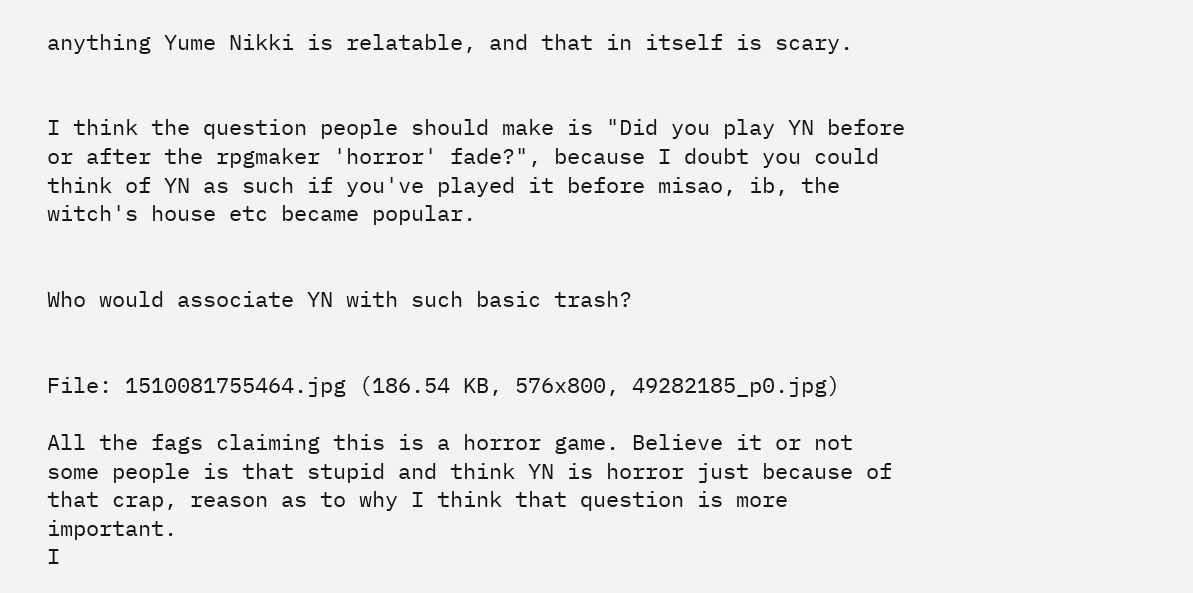anything Yume Nikki is relatable, and that in itself is scary.


I think the question people should make is "Did you play YN before or after the rpgmaker 'horror' fade?", because I doubt you could think of YN as such if you've played it before misao, ib, the witch's house etc became popular.


Who would associate YN with such basic trash?


File: 1510081755464.jpg (186.54 KB, 576x800, 49282185_p0.jpg)

All the fags claiming this is a horror game. Believe it or not some people is that stupid and think YN is horror just because of that crap, reason as to why I think that question is more important.
I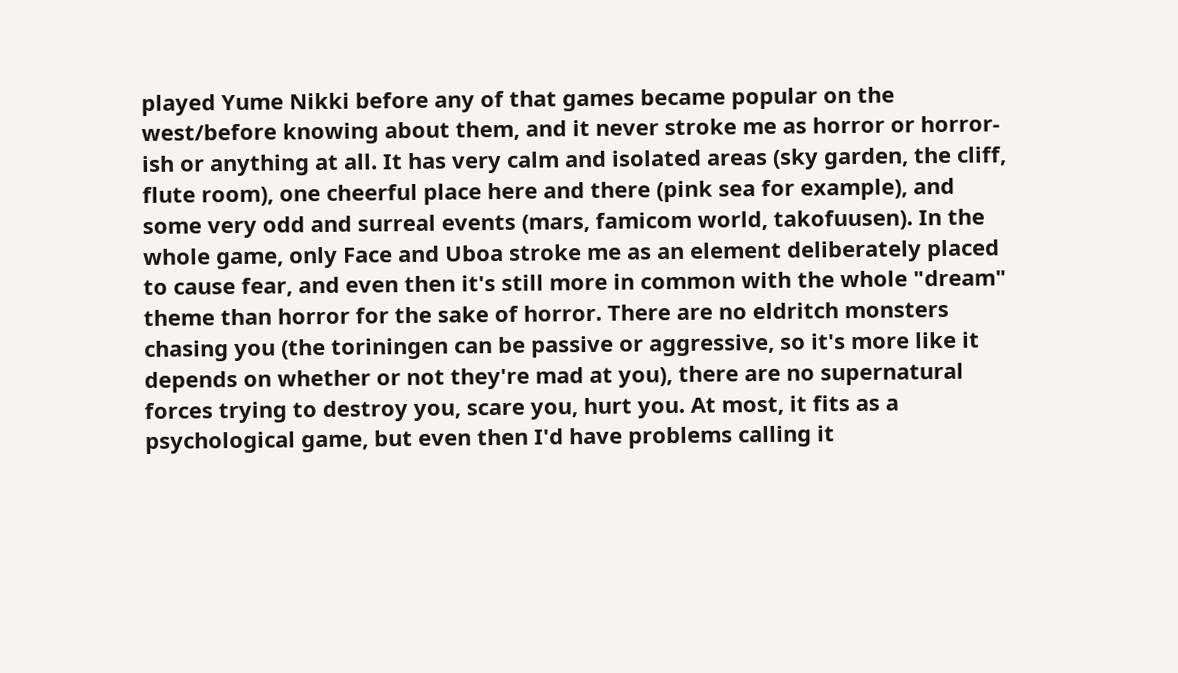played Yume Nikki before any of that games became popular on the west/before knowing about them, and it never stroke me as horror or horror-ish or anything at all. It has very calm and isolated areas (sky garden, the cliff, flute room), one cheerful place here and there (pink sea for example), and some very odd and surreal events (mars, famicom world, takofuusen). In the whole game, only Face and Uboa stroke me as an element deliberately placed to cause fear, and even then it's still more in common with the whole "dream" theme than horror for the sake of horror. There are no eldritch monsters chasing you (the toriningen can be passive or aggressive, so it's more like it depends on whether or not they're mad at you), there are no supernatural forces trying to destroy you, scare you, hurt you. At most, it fits as a psychological game, but even then I'd have problems calling it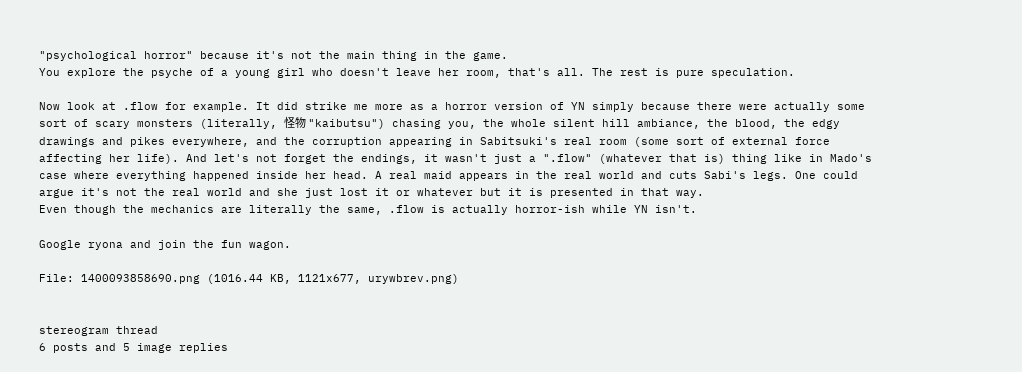"psychological horror" because it's not the main thing in the game.
You explore the psyche of a young girl who doesn't leave her room, that's all. The rest is pure speculation.

Now look at .flow for example. It did strike me more as a horror version of YN simply because there were actually some sort of scary monsters (literally, 怪物 "kaibutsu") chasing you, the whole silent hill ambiance, the blood, the edgy drawings and pikes everywhere, and the corruption appearing in Sabitsuki's real room (some sort of external force affecting her life). And let's not forget the endings, it wasn't just a ".flow" (whatever that is) thing like in Mado's case where everything happened inside her head. A real maid appears in the real world and cuts Sabi's legs. One could argue it's not the real world and she just lost it or whatever but it is presented in that way.
Even though the mechanics are literally the same, .flow is actually horror-ish while YN isn't.

Google ryona and join the fun wagon.

File: 1400093858690.png (1016.44 KB, 1121x677, urywbrev.png)


stereogram thread
6 posts and 5 image replies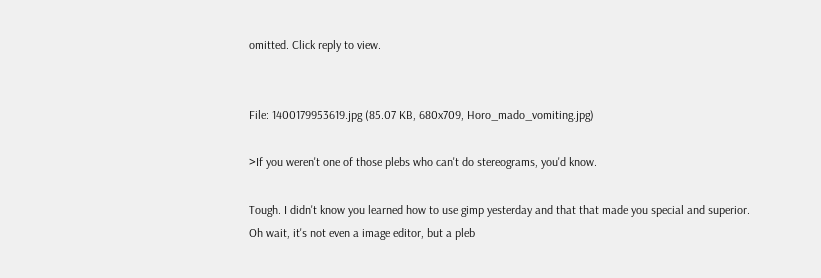omitted. Click reply to view.


File: 1400179953619.jpg (85.07 KB, 680x709, Horo_mado_vomiting.jpg)

>If you weren't one of those plebs who can't do stereograms, you'd know.

Tough. I didn't know you learned how to use gimp yesterday and that that made you special and superior.
Oh wait, it's not even a image editor, but a pleb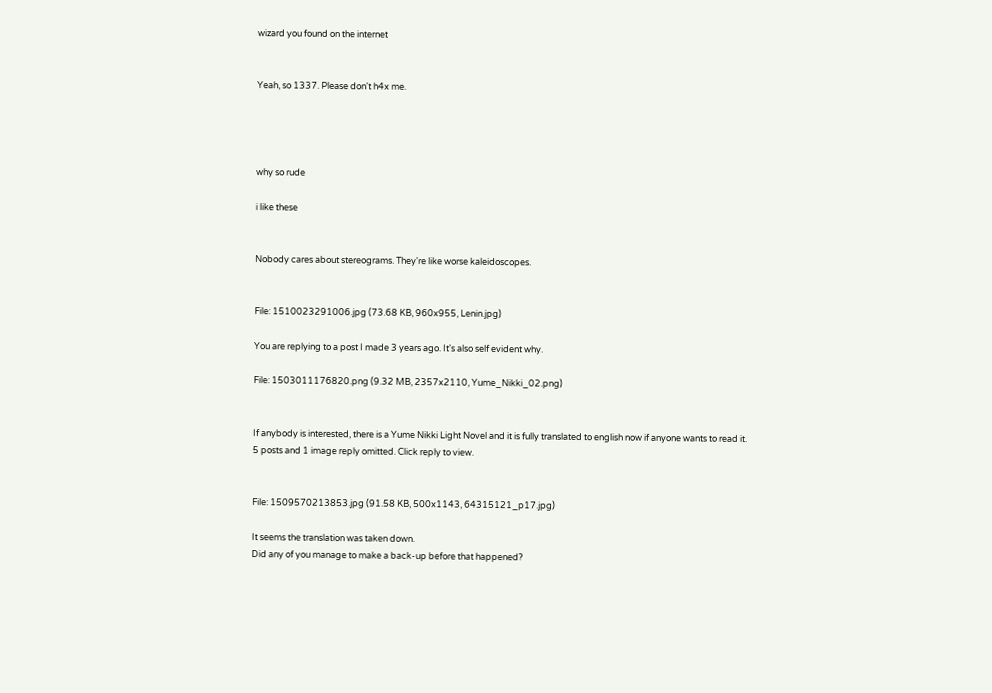wizard you found on the internet


Yeah, so 1337. Please don't h4x me.




why so rude

i like these


Nobody cares about stereograms. They're like worse kaleidoscopes.


File: 1510023291006.jpg (73.68 KB, 960x955, Lenin.jpg)

You are replying to a post I made 3 years ago. It's also self evident why.

File: 1503011176820.png (9.32 MB, 2357x2110, Yume_Nikki_02.png)


If anybody is interested, there is a Yume Nikki Light Novel and it is fully translated to english now if anyone wants to read it.
5 posts and 1 image reply omitted. Click reply to view.


File: 1509570213853.jpg (91.58 KB, 500x1143, 64315121_p17.jpg)

It seems the translation was taken down.
Did any of you manage to make a back-up before that happened?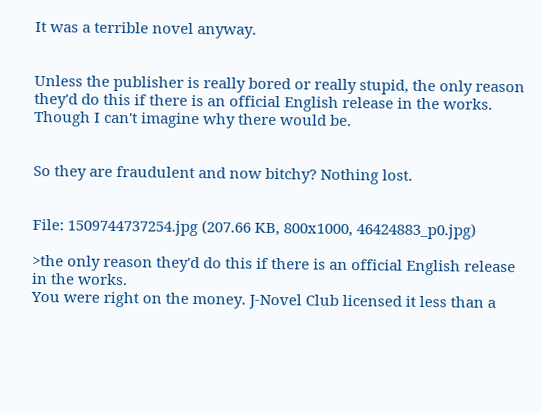It was a terrible novel anyway.


Unless the publisher is really bored or really stupid, the only reason they'd do this if there is an official English release in the works. Though I can't imagine why there would be.


So they are fraudulent and now bitchy? Nothing lost.


File: 1509744737254.jpg (207.66 KB, 800x1000, 46424883_p0.jpg)

>the only reason they'd do this if there is an official English release in the works.
You were right on the money. J-Novel Club licensed it less than a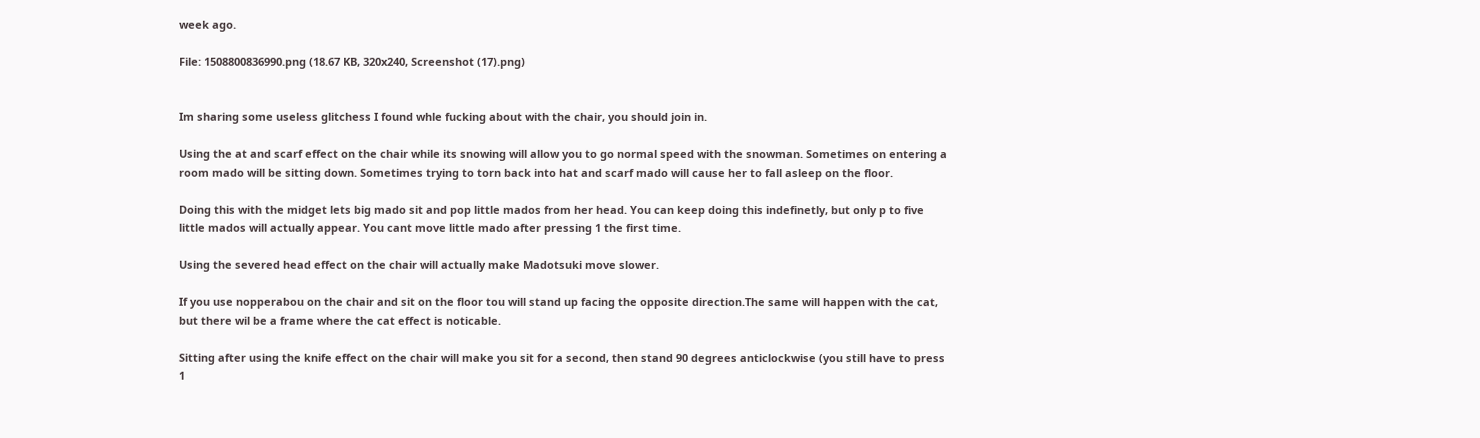week ago.

File: 1508800836990.png (18.67 KB, 320x240, Screenshot (17).png)


Im sharing some useless glitchess I found whle fucking about with the chair, you should join in.

Using the at and scarf effect on the chair while its snowing will allow you to go normal speed with the snowman. Sometimes on entering a room mado will be sitting down. Sometimes trying to torn back into hat and scarf mado will cause her to fall asleep on the floor.

Doing this with the midget lets big mado sit and pop little mados from her head. You can keep doing this indefinetly, but only p to five little mados will actually appear. You cant move little mado after pressing 1 the first time.

Using the severed head effect on the chair will actually make Madotsuki move slower.

If you use nopperabou on the chair and sit on the floor tou will stand up facing the opposite direction.The same will happen with the cat, but there wil be a frame where the cat effect is noticable.

Sitting after using the knife effect on the chair will make you sit for a second, then stand 90 degrees anticlockwise (you still have to press 1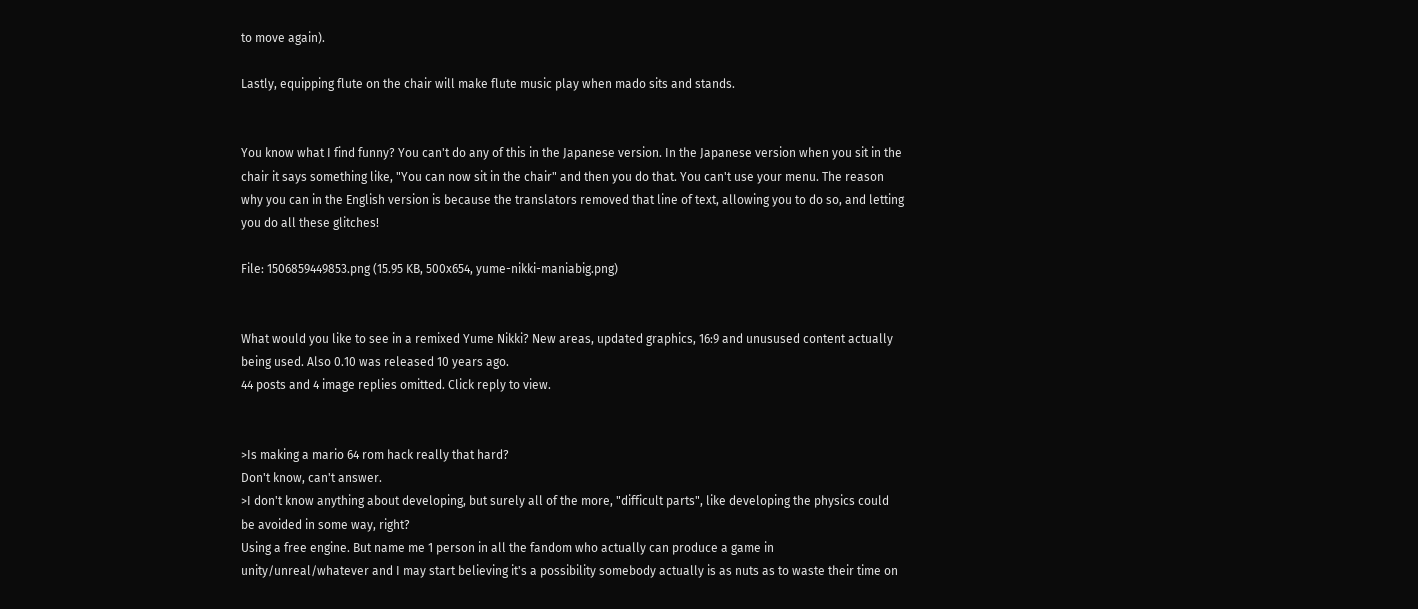to move again).

Lastly, equipping flute on the chair will make flute music play when mado sits and stands.


You know what I find funny? You can't do any of this in the Japanese version. In the Japanese version when you sit in the chair it says something like, "You can now sit in the chair" and then you do that. You can't use your menu. The reason why you can in the English version is because the translators removed that line of text, allowing you to do so, and letting you do all these glitches!

File: 1506859449853.png (15.95 KB, 500x654, yume-nikki-maniabig.png)


What would you like to see in a remixed Yume Nikki? New areas, updated graphics, 16:9 and unusused content actually being used. Also 0.10 was released 10 years ago.
44 posts and 4 image replies omitted. Click reply to view.


>Is making a mario 64 rom hack really that hard?
Don't know, can't answer.
>I don't know anything about developing, but surely all of the more, "difficult parts", like developing the physics could be avoided in some way, right?
Using a free engine. But name me 1 person in all the fandom who actually can produce a game in unity/unreal/whatever and I may start believing it's a possibility somebody actually is as nuts as to waste their time on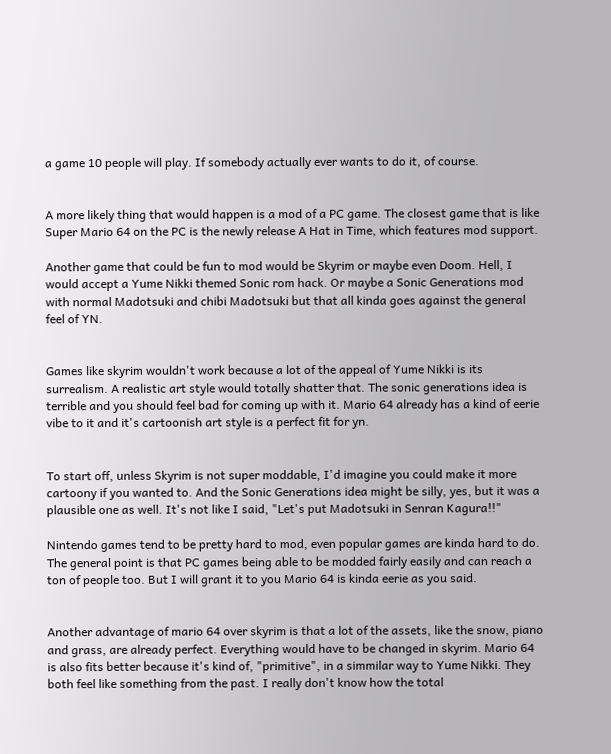a game 10 people will play. If somebody actually ever wants to do it, of course.


A more likely thing that would happen is a mod of a PC game. The closest game that is like Super Mario 64 on the PC is the newly release A Hat in Time, which features mod support.

Another game that could be fun to mod would be Skyrim or maybe even Doom. Hell, I would accept a Yume Nikki themed Sonic rom hack. Or maybe a Sonic Generations mod with normal Madotsuki and chibi Madotsuki but that all kinda goes against the general feel of YN.


Games like skyrim wouldn't work because a lot of the appeal of Yume Nikki is its surrealism. A realistic art style would totally shatter that. The sonic generations idea is terrible and you should feel bad for coming up with it. Mario 64 already has a kind of eerie vibe to it and it's cartoonish art style is a perfect fit for yn.


To start off, unless Skyrim is not super moddable, I'd imagine you could make it more cartoony if you wanted to. And the Sonic Generations idea might be silly, yes, but it was a plausible one as well. It's not like I said, "Let's put Madotsuki in Senran Kagura!!"

Nintendo games tend to be pretty hard to mod, even popular games are kinda hard to do. The general point is that PC games being able to be modded fairly easily and can reach a ton of people too. But I will grant it to you Mario 64 is kinda eerie as you said.


Another advantage of mario 64 over skyrim is that a lot of the assets, like the snow, piano and grass, are already perfect. Everything would have to be changed in skyrim. Mario 64 is also fits better because it's kind of, "primitive", in a simmilar way to Yume Nikki. They both feel like something from the past. I really don't know how the total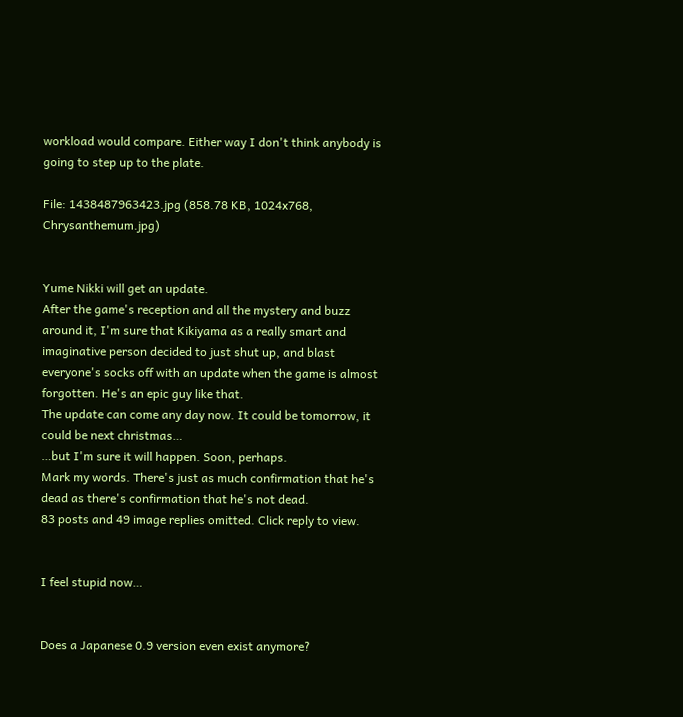workload would compare. Either way I don't think anybody is going to step up to the plate.

File: 1438487963423.jpg (858.78 KB, 1024x768, Chrysanthemum.jpg)


Yume Nikki will get an update.
After the game's reception and all the mystery and buzz around it, I'm sure that Kikiyama as a really smart and imaginative person decided to just shut up, and blast everyone's socks off with an update when the game is almost forgotten. He's an epic guy like that.
The update can come any day now. It could be tomorrow, it could be next christmas…
…but I'm sure it will happen. Soon, perhaps.
Mark my words. There's just as much confirmation that he's dead as there's confirmation that he's not dead.
83 posts and 49 image replies omitted. Click reply to view.


I feel stupid now…


Does a Japanese 0.9 version even exist anymore?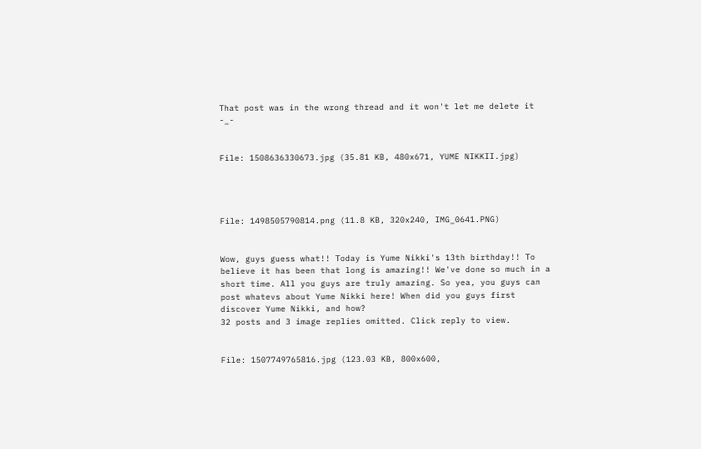That post was in the wrong thread and it won't let me delete it -_-


File: 1508636330673.jpg (35.81 KB, 480x671, YUME NIKKII.jpg)




File: 1498505790814.png (11.8 KB, 320x240, IMG_0641.PNG)


Wow, guys guess what!! Today is Yume Nikki's 13th birthday!! To believe it has been that long is amazing!! We've done so much in a short time. All you guys are truly amazing. So yea, you guys can post whatevs about Yume Nikki here! When did you guys first discover Yume Nikki, and how?
32 posts and 3 image replies omitted. Click reply to view.


File: 1507749765816.jpg (123.03 KB, 800x600,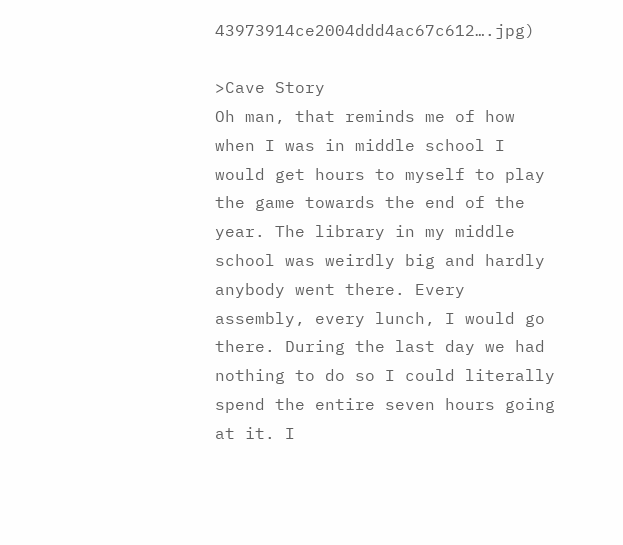43973914ce2004ddd4ac67c612….jpg)

>Cave Story
Oh man, that reminds me of how when I was in middle school I would get hours to myself to play the game towards the end of the year. The library in my middle school was weirdly big and hardly anybody went there. Every assembly, every lunch, I would go there. During the last day we had nothing to do so I could literally spend the entire seven hours going at it. I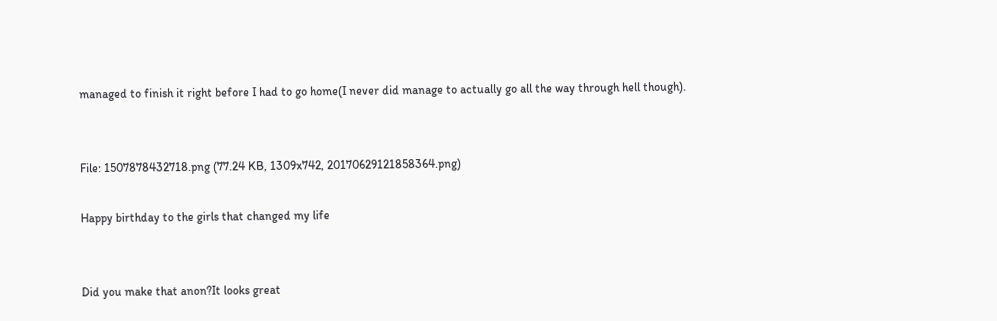managed to finish it right before I had to go home(I never did manage to actually go all the way through hell though).


File: 1507878432718.png (77.24 KB, 1309x742, 20170629121858364.png)

Happy birthday to the girls that changed my life


Did you make that anon?It looks great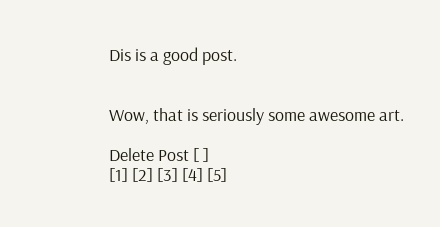Dis is a good post.


Wow, that is seriously some awesome art.

Delete Post [ ]
[1] [2] [3] [4] [5]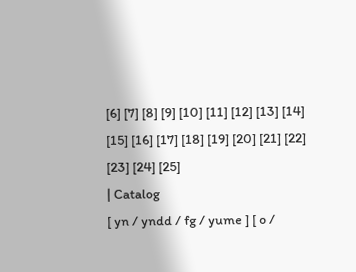[6] [7] [8] [9] [10] [11] [12] [13] [14] [15] [16] [17] [18] [19] [20] [21] [22] [23] [24] [25]
| Catalog
[ yn / yndd / fg / yume ] [ o /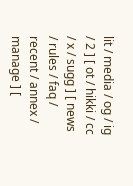lit / media / og / ig / 2 ] [ ot / hikki / cc / x / sugg ] [ news / rules / faq / recent / annex / manage ] [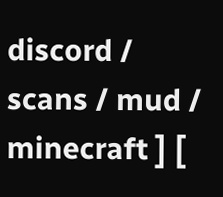discord / scans / mud / minecraft ] [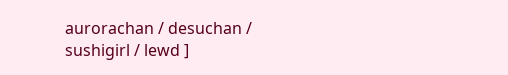aurorachan / desuchan / sushigirl / lewd ]